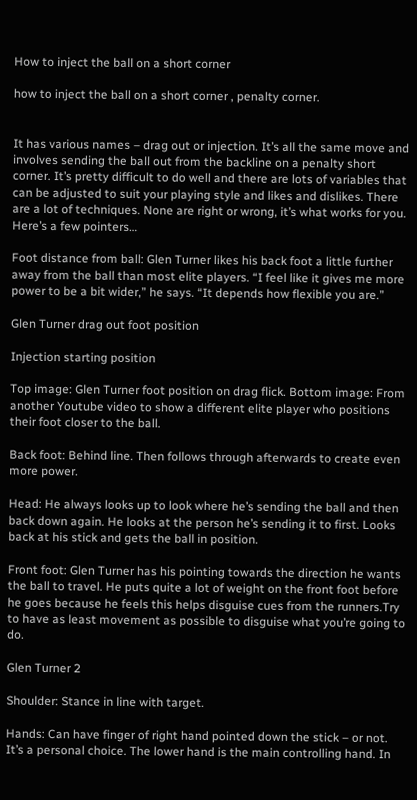How to inject the ball on a short corner

how to inject the ball on a short corner , penalty corner.


It has various names – drag out or injection. It’s all the same move and involves sending the ball out from the backline on a penalty short corner. It’s pretty difficult to do well and there are lots of variables that can be adjusted to suit your playing style and likes and dislikes. There are a lot of techniques. None are right or wrong, it’s what works for you. Here’s a few pointers…

Foot distance from ball: Glen Turner likes his back foot a little further away from the ball than most elite players. “I feel like it gives me more power to be a bit wider,” he says. “It depends how flexible you are.”

Glen Turner drag out foot position

Injection starting position

Top image: Glen Turner foot position on drag flick. Bottom image: From another Youtube video to show a different elite player who positions their foot closer to the ball.

Back foot: Behind line. Then follows through afterwards to create even more power.

Head: He always looks up to look where he’s sending the ball and then back down again. He looks at the person he’s sending it to first. Looks back at his stick and gets the ball in position.

Front foot: Glen Turner has his pointing towards the direction he wants the ball to travel. He puts quite a lot of weight on the front foot before he goes because he feels this helps disguise cues from the runners.Try to have as least movement as possible to disguise what you’re going to do.

Glen Turner 2

Shoulder: Stance in line with target.

Hands: Can have finger of right hand pointed down the stick – or not. It’s a personal choice. The lower hand is the main controlling hand. In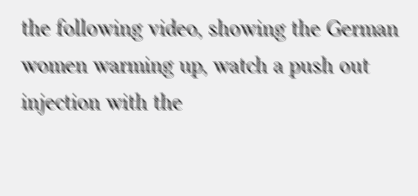the following video, showing the German women warming up, watch a push out injection with the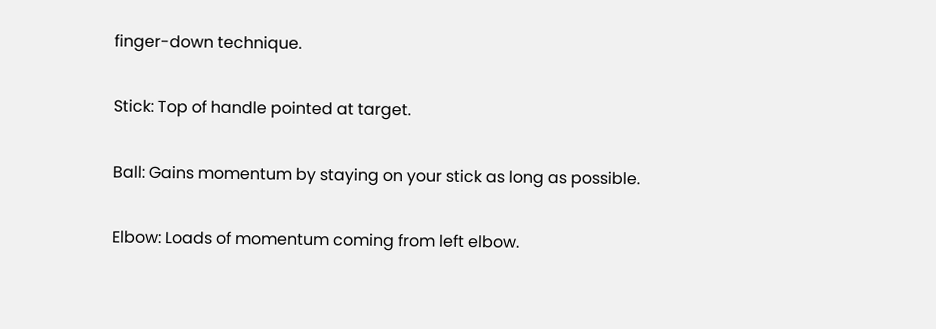finger-down technique.

Stick: Top of handle pointed at target.

Ball: Gains momentum by staying on your stick as long as possible.

Elbow: Loads of momentum coming from left elbow.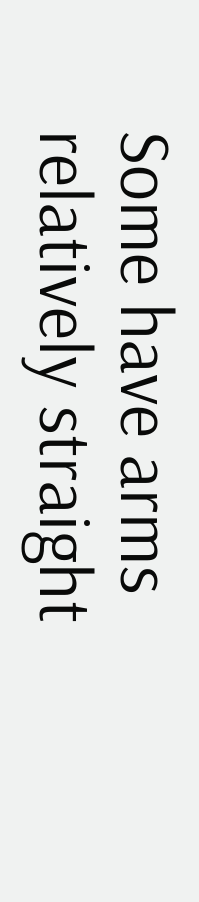Some have arms relatively straight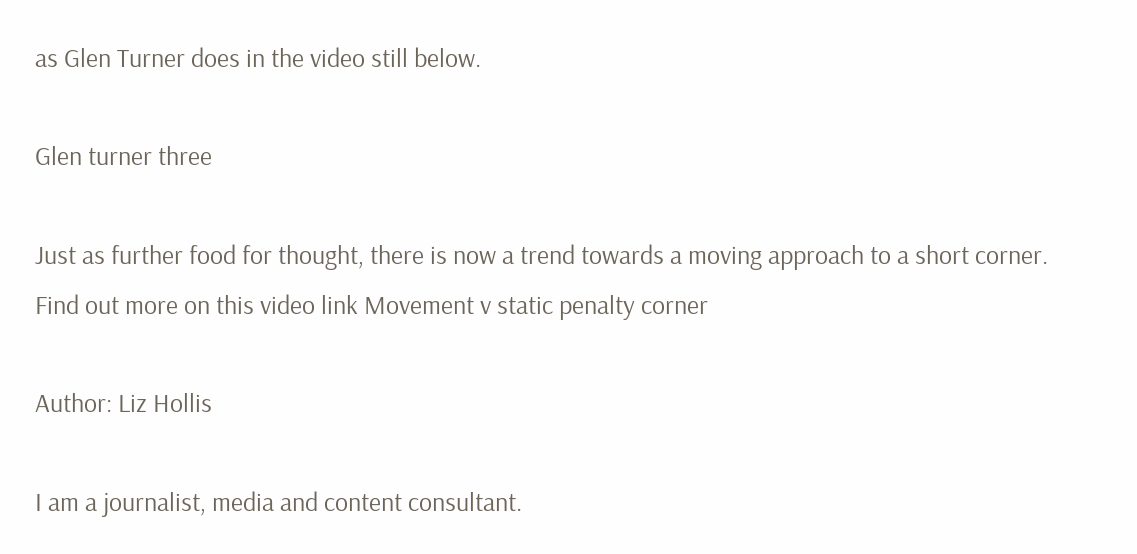as Glen Turner does in the video still below.

Glen turner three

Just as further food for thought, there is now a trend towards a moving approach to a short corner. Find out more on this video link Movement v static penalty corner

Author: Liz Hollis

I am a journalist, media and content consultant.